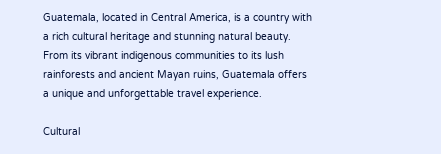Guatemala, located in Central America, is a country with a rich cultural heritage and stunning natural beauty. From its vibrant indigenous communities to its lush rainforests and ancient Mayan ruins, Guatemala offers a unique and unforgettable travel experience.

Cultural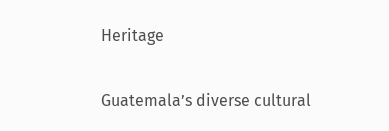Heritage

Guatemala’s diverse cultural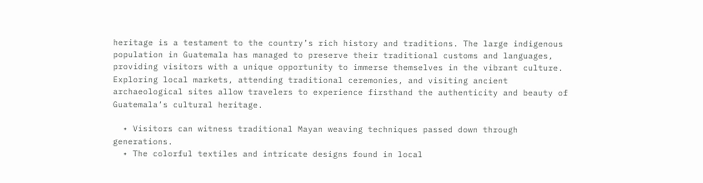heritage is a testament to the country’s rich history and traditions. The large indigenous population in Guatemala has managed to preserve their traditional customs and languages, providing visitors with a unique opportunity to immerse themselves in the vibrant culture. Exploring local markets, attending traditional ceremonies, and visiting ancient archaeological sites allow travelers to experience firsthand the authenticity and beauty of Guatemala’s cultural heritage.

  • Visitors can witness traditional Mayan weaving techniques passed down through generations.
  • The colorful textiles and intricate designs found in local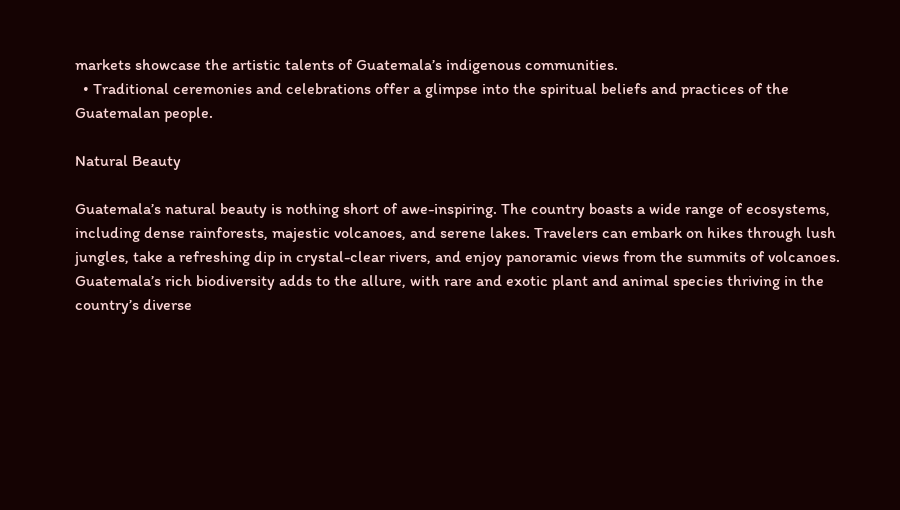markets showcase the artistic talents of Guatemala’s indigenous communities.
  • Traditional ceremonies and celebrations offer a glimpse into the spiritual beliefs and practices of the Guatemalan people.

Natural Beauty

Guatemala’s natural beauty is nothing short of awe-inspiring. The country boasts a wide range of ecosystems, including dense rainforests, majestic volcanoes, and serene lakes. Travelers can embark on hikes through lush jungles, take a refreshing dip in crystal-clear rivers, and enjoy panoramic views from the summits of volcanoes. Guatemala’s rich biodiversity adds to the allure, with rare and exotic plant and animal species thriving in the country’s diverse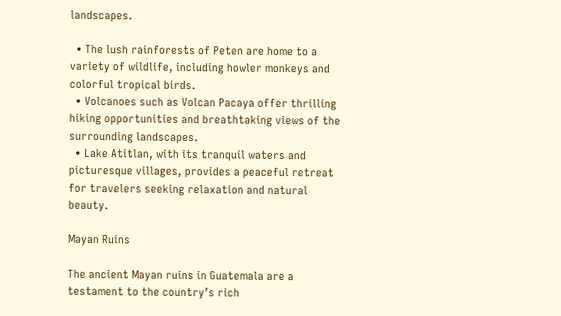landscapes.

  • The lush rainforests of Peten are home to a variety of wildlife, including howler monkeys and colorful tropical birds.
  • Volcanoes such as Volcan Pacaya offer thrilling hiking opportunities and breathtaking views of the surrounding landscapes.
  • Lake Atitlan, with its tranquil waters and picturesque villages, provides a peaceful retreat for travelers seeking relaxation and natural beauty.

Mayan Ruins

The ancient Mayan ruins in Guatemala are a testament to the country’s rich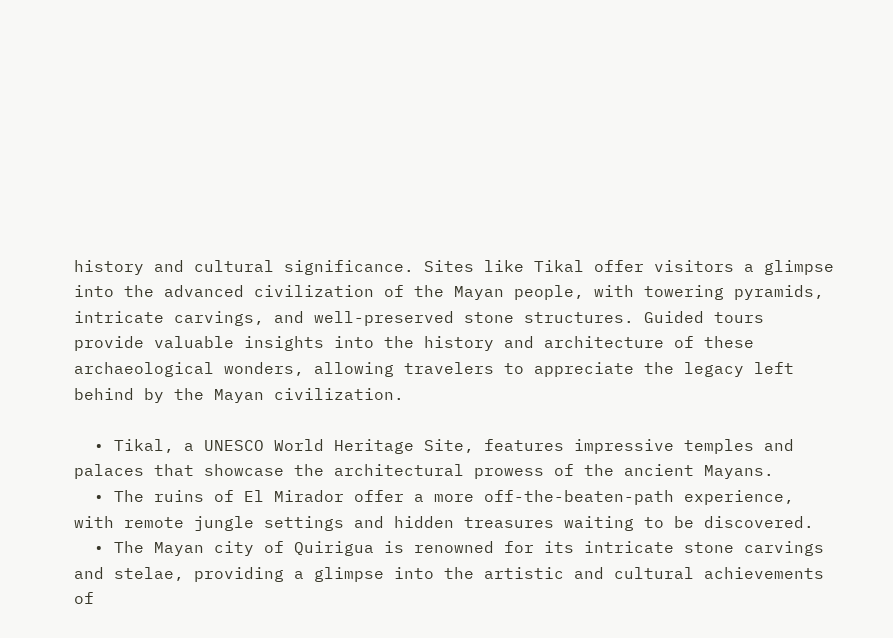history and cultural significance. Sites like Tikal offer visitors a glimpse into the advanced civilization of the Mayan people, with towering pyramids, intricate carvings, and well-preserved stone structures. Guided tours provide valuable insights into the history and architecture of these archaeological wonders, allowing travelers to appreciate the legacy left behind by the Mayan civilization.

  • Tikal, a UNESCO World Heritage Site, features impressive temples and palaces that showcase the architectural prowess of the ancient Mayans.
  • The ruins of El Mirador offer a more off-the-beaten-path experience, with remote jungle settings and hidden treasures waiting to be discovered.
  • The Mayan city of Quirigua is renowned for its intricate stone carvings and stelae, providing a glimpse into the artistic and cultural achievements of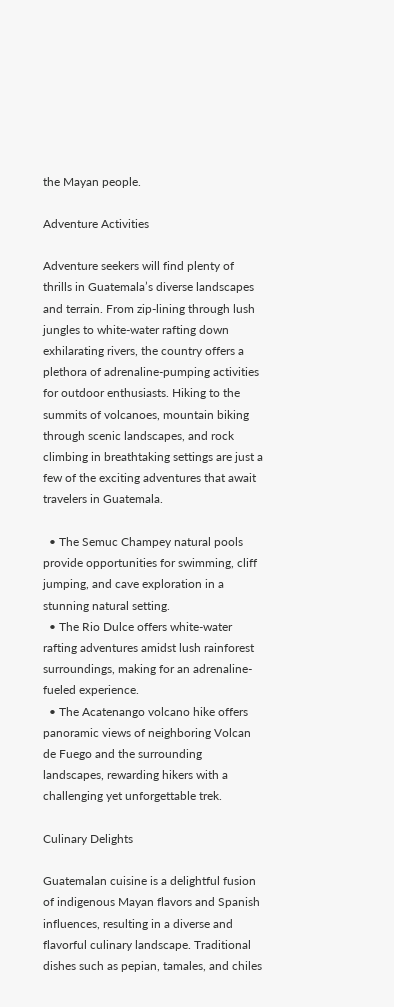the Mayan people.

Adventure Activities

Adventure seekers will find plenty of thrills in Guatemala’s diverse landscapes and terrain. From zip-lining through lush jungles to white-water rafting down exhilarating rivers, the country offers a plethora of adrenaline-pumping activities for outdoor enthusiasts. Hiking to the summits of volcanoes, mountain biking through scenic landscapes, and rock climbing in breathtaking settings are just a few of the exciting adventures that await travelers in Guatemala.

  • The Semuc Champey natural pools provide opportunities for swimming, cliff jumping, and cave exploration in a stunning natural setting.
  • The Rio Dulce offers white-water rafting adventures amidst lush rainforest surroundings, making for an adrenaline-fueled experience.
  • The Acatenango volcano hike offers panoramic views of neighboring Volcan de Fuego and the surrounding landscapes, rewarding hikers with a challenging yet unforgettable trek.

Culinary Delights

Guatemalan cuisine is a delightful fusion of indigenous Mayan flavors and Spanish influences, resulting in a diverse and flavorful culinary landscape. Traditional dishes such as pepian, tamales, and chiles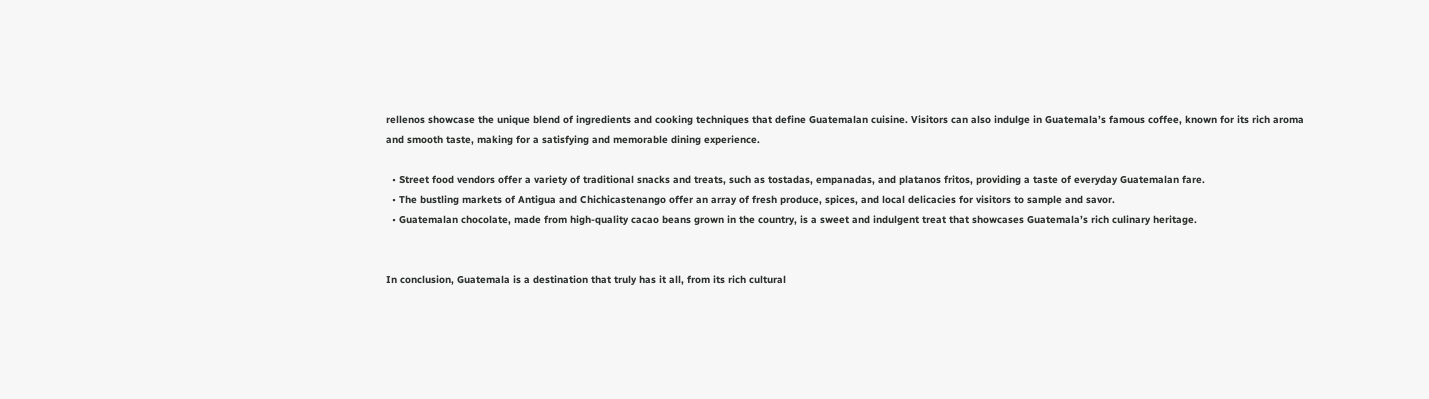rellenos showcase the unique blend of ingredients and cooking techniques that define Guatemalan cuisine. Visitors can also indulge in Guatemala’s famous coffee, known for its rich aroma and smooth taste, making for a satisfying and memorable dining experience.

  • Street food vendors offer a variety of traditional snacks and treats, such as tostadas, empanadas, and platanos fritos, providing a taste of everyday Guatemalan fare.
  • The bustling markets of Antigua and Chichicastenango offer an array of fresh produce, spices, and local delicacies for visitors to sample and savor.
  • Guatemalan chocolate, made from high-quality cacao beans grown in the country, is a sweet and indulgent treat that showcases Guatemala’s rich culinary heritage.


In conclusion, Guatemala is a destination that truly has it all, from its rich cultural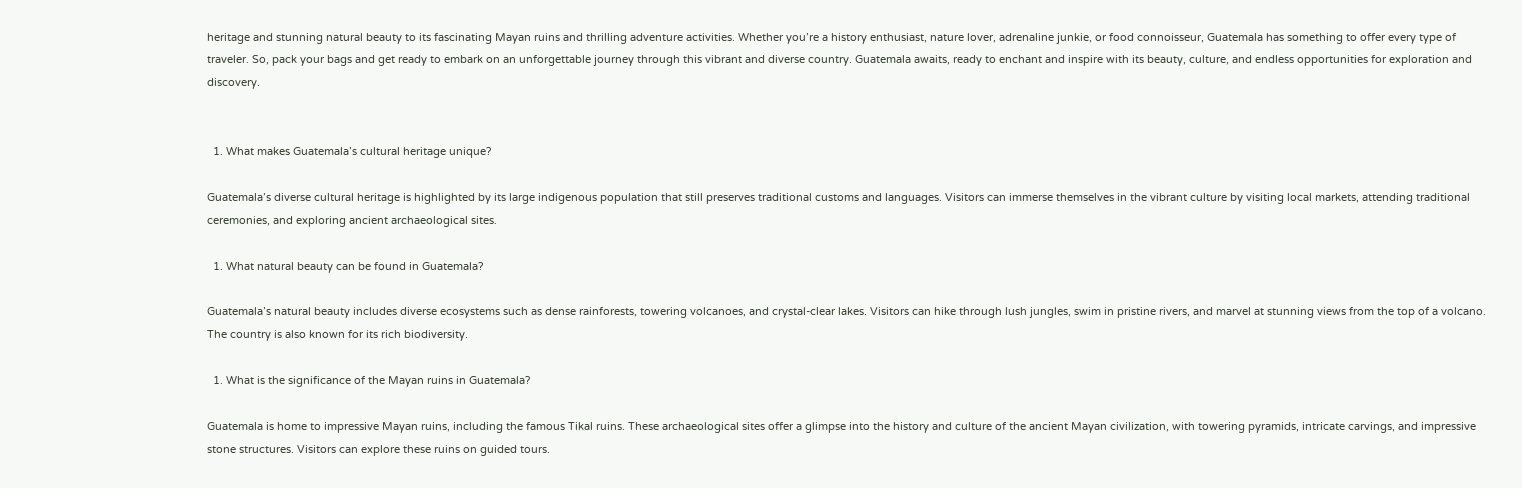heritage and stunning natural beauty to its fascinating Mayan ruins and thrilling adventure activities. Whether you’re a history enthusiast, nature lover, adrenaline junkie, or food connoisseur, Guatemala has something to offer every type of traveler. So, pack your bags and get ready to embark on an unforgettable journey through this vibrant and diverse country. Guatemala awaits, ready to enchant and inspire with its beauty, culture, and endless opportunities for exploration and discovery.


  1. What makes Guatemala’s cultural heritage unique?

Guatemala’s diverse cultural heritage is highlighted by its large indigenous population that still preserves traditional customs and languages. Visitors can immerse themselves in the vibrant culture by visiting local markets, attending traditional ceremonies, and exploring ancient archaeological sites.

  1. What natural beauty can be found in Guatemala?

Guatemala’s natural beauty includes diverse ecosystems such as dense rainforests, towering volcanoes, and crystal-clear lakes. Visitors can hike through lush jungles, swim in pristine rivers, and marvel at stunning views from the top of a volcano. The country is also known for its rich biodiversity.

  1. What is the significance of the Mayan ruins in Guatemala?

Guatemala is home to impressive Mayan ruins, including the famous Tikal ruins. These archaeological sites offer a glimpse into the history and culture of the ancient Mayan civilization, with towering pyramids, intricate carvings, and impressive stone structures. Visitors can explore these ruins on guided tours.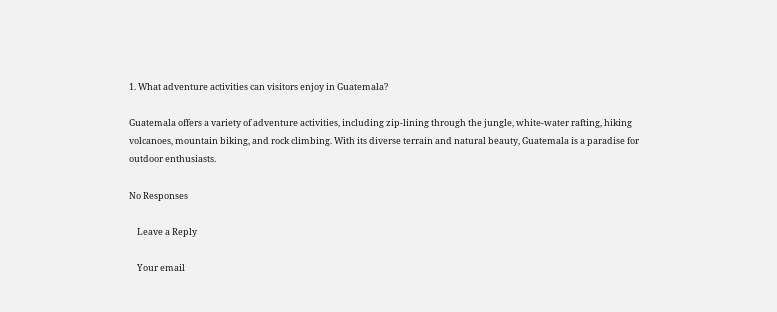1. What adventure activities can visitors enjoy in Guatemala?

Guatemala offers a variety of adventure activities, including zip-lining through the jungle, white-water rafting, hiking volcanoes, mountain biking, and rock climbing. With its diverse terrain and natural beauty, Guatemala is a paradise for outdoor enthusiasts.

No Responses

    Leave a Reply

    Your email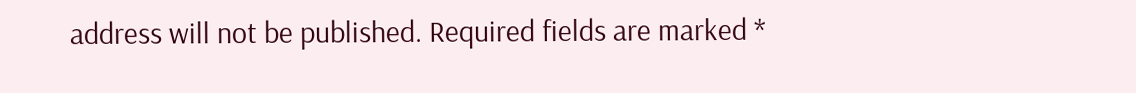address will not be published. Required fields are marked *